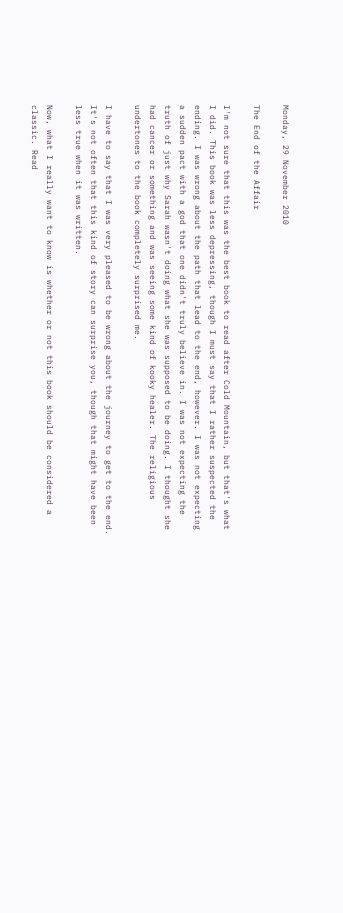Monday, 29 November 2010

The End of the Affair

I'm not sure that this was the best book to read after Cold Mountain, but that's what I did. This book was less depressing, though I must say that I rather suspected the ending. I was wrong about the path that lead to the end, however. I was not expecting a sudden pact with a god that one didn't truly believe in. I was not expecting the truth of just why Sarah wasn't doing what she was supposed to be doing. I thought she had cancer or something and was seeing some kind of kooky healer. The religious undertones to the book completely surprised me.

I have to say that I was very pleased to be wrong about the journey to get to the end. It's not often that this kind of story can surprise you, though that might have been less true when it was written.

Now, what I really want to know is whether or not this book should be considered a classic. Read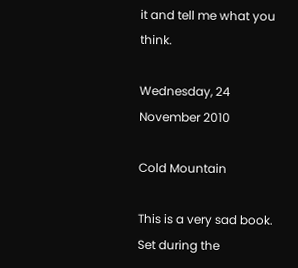it and tell me what you think.

Wednesday, 24 November 2010

Cold Mountain

This is a very sad book. Set during the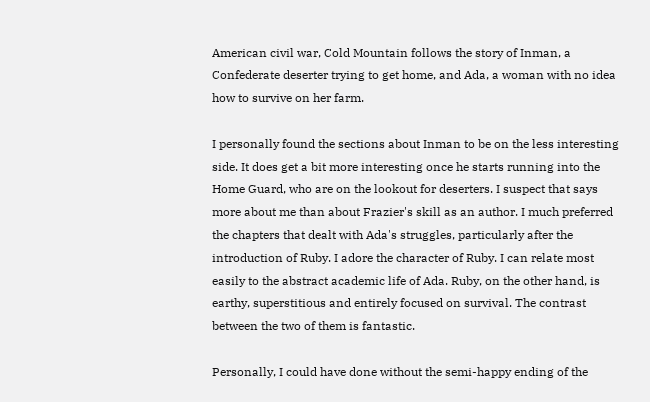American civil war, Cold Mountain follows the story of Inman, a Confederate deserter trying to get home, and Ada, a woman with no idea how to survive on her farm.

I personally found the sections about Inman to be on the less interesting side. It does get a bit more interesting once he starts running into the Home Guard, who are on the lookout for deserters. I suspect that says more about me than about Frazier's skill as an author. I much preferred the chapters that dealt with Ada's struggles, particularly after the introduction of Ruby. I adore the character of Ruby. I can relate most easily to the abstract academic life of Ada. Ruby, on the other hand, is earthy, superstitious and entirely focused on survival. The contrast between the two of them is fantastic.

Personally, I could have done without the semi-happy ending of the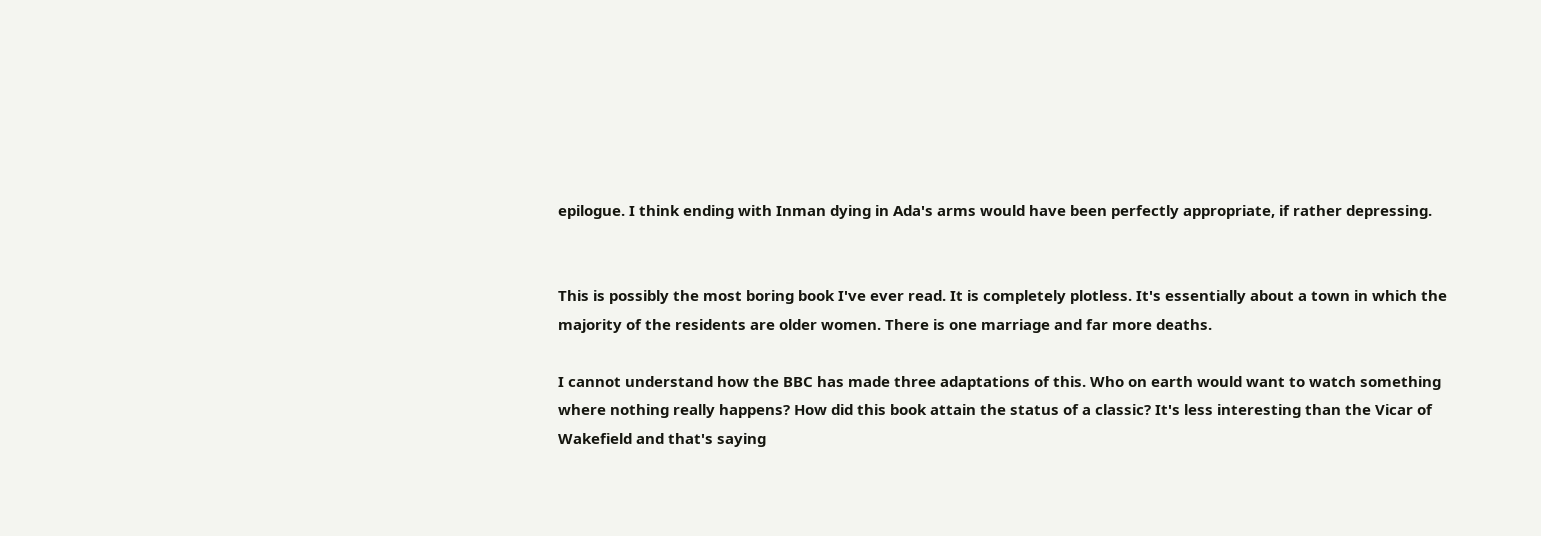epilogue. I think ending with Inman dying in Ada's arms would have been perfectly appropriate, if rather depressing.


This is possibly the most boring book I've ever read. It is completely plotless. It's essentially about a town in which the majority of the residents are older women. There is one marriage and far more deaths.

I cannot understand how the BBC has made three adaptations of this. Who on earth would want to watch something where nothing really happens? How did this book attain the status of a classic? It's less interesting than the Vicar of Wakefield and that's saying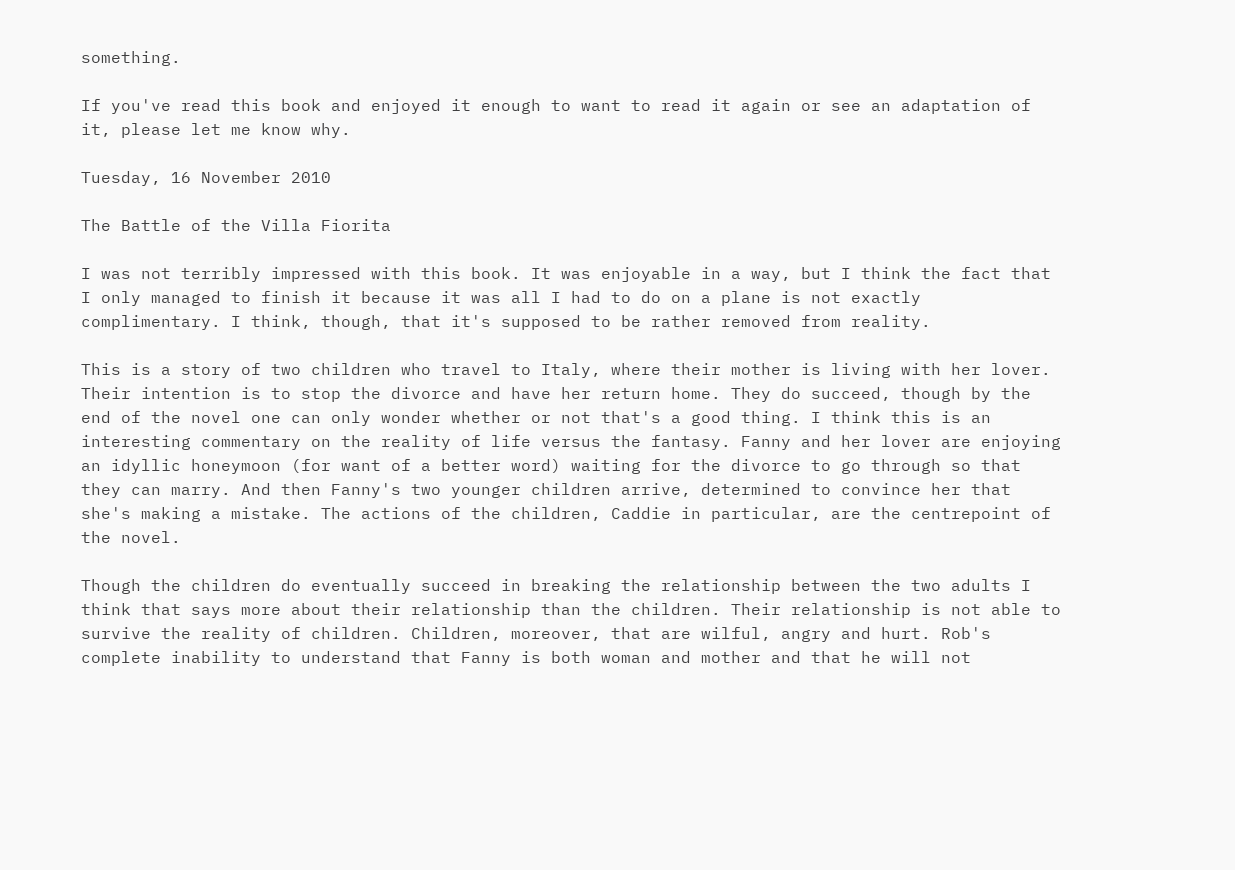something.

If you've read this book and enjoyed it enough to want to read it again or see an adaptation of it, please let me know why.

Tuesday, 16 November 2010

The Battle of the Villa Fiorita

I was not terribly impressed with this book. It was enjoyable in a way, but I think the fact that I only managed to finish it because it was all I had to do on a plane is not exactly complimentary. I think, though, that it's supposed to be rather removed from reality.

This is a story of two children who travel to Italy, where their mother is living with her lover. Their intention is to stop the divorce and have her return home. They do succeed, though by the end of the novel one can only wonder whether or not that's a good thing. I think this is an interesting commentary on the reality of life versus the fantasy. Fanny and her lover are enjoying an idyllic honeymoon (for want of a better word) waiting for the divorce to go through so that they can marry. And then Fanny's two younger children arrive, determined to convince her that she's making a mistake. The actions of the children, Caddie in particular, are the centrepoint of the novel.

Though the children do eventually succeed in breaking the relationship between the two adults I think that says more about their relationship than the children. Their relationship is not able to survive the reality of children. Children, moreover, that are wilful, angry and hurt. Rob's complete inability to understand that Fanny is both woman and mother and that he will not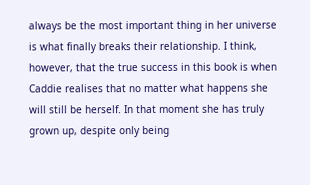always be the most important thing in her universe is what finally breaks their relationship. I think, however, that the true success in this book is when Caddie realises that no matter what happens she will still be herself. In that moment she has truly grown up, despite only being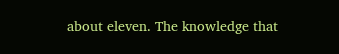about eleven. The knowledge that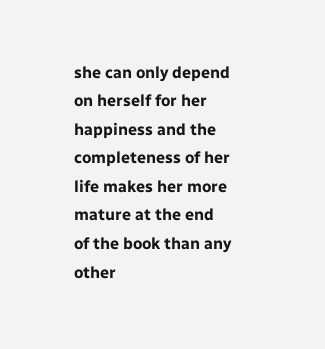she can only depend on herself for her happiness and the completeness of her life makes her more mature at the end of the book than any other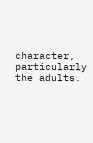character, particularly the adults.